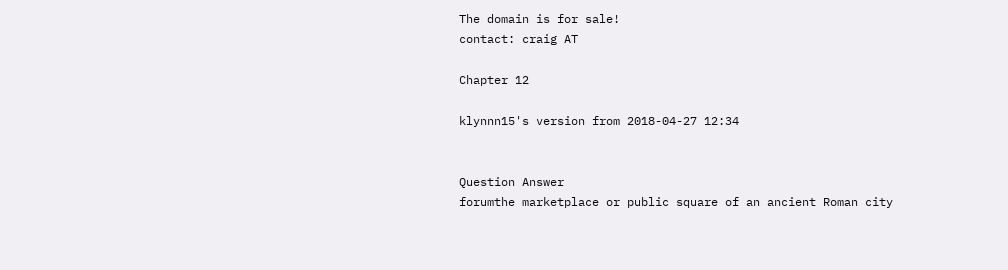The domain is for sale!
contact: craig AT

Chapter 12

klynnn15's version from 2018-04-27 12:34


Question Answer
forumthe marketplace or public square of an ancient Roman city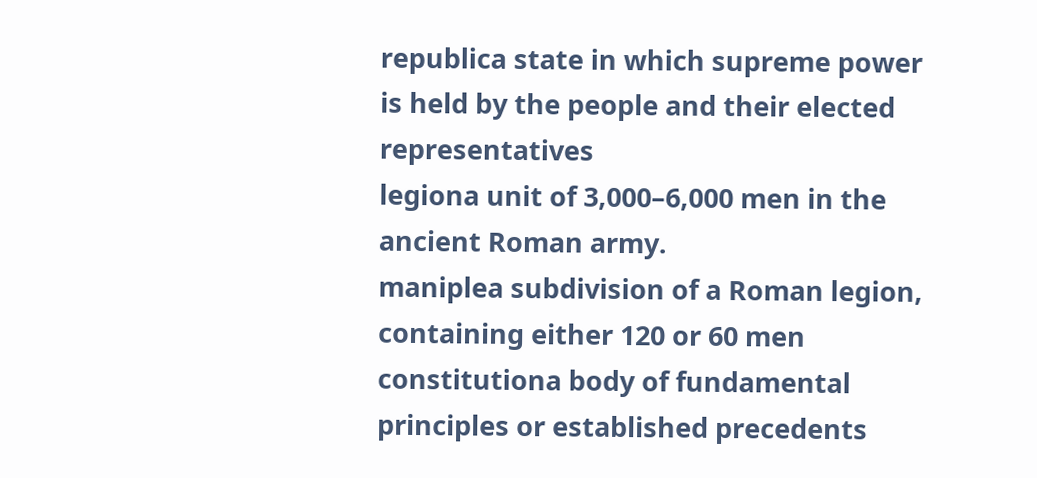republica state in which supreme power is held by the people and their elected representatives
legiona unit of 3,000–6,000 men in the ancient Roman army.
maniplea subdivision of a Roman legion, containing either 120 or 60 men
constitutiona body of fundamental principles or established precedents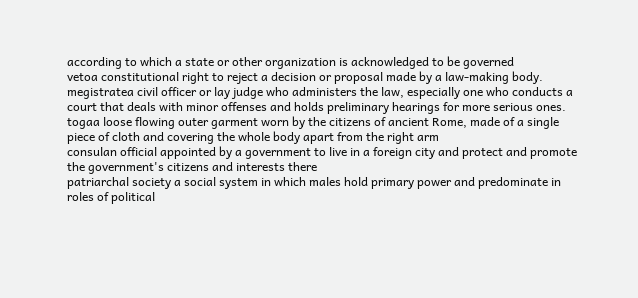according to which a state or other organization is acknowledged to be governed
vetoa constitutional right to reject a decision or proposal made by a law-making body.
megistratea civil officer or lay judge who administers the law, especially one who conducts a court that deals with minor offenses and holds preliminary hearings for more serious ones.
togaa loose flowing outer garment worn by the citizens of ancient Rome, made of a single piece of cloth and covering the whole body apart from the right arm
consulan official appointed by a government to live in a foreign city and protect and promote the government's citizens and interests there
patriarchal society a social system in which males hold primary power and predominate in roles of political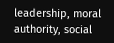leadership, moral authority, social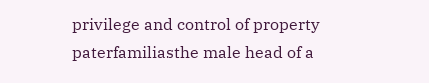privilege and control of property
paterfamiliasthe male head of a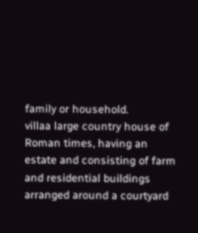family or household.
villaa large country house of Roman times, having an estate and consisting of farm and residential buildings arranged around a courtyard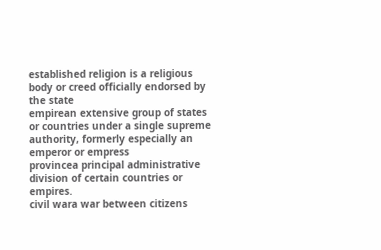established religion is a religious body or creed officially endorsed by the state
empirean extensive group of states or countries under a single supreme authority, formerly especially an emperor or empress
provincea principal administrative division of certain countries or empires.
civil wara war between citizens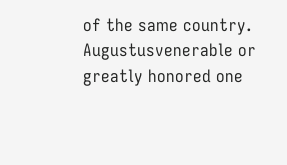of the same country.
Augustusvenerable or greatly honored one